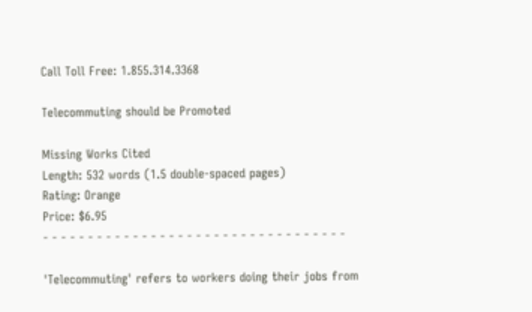Call Toll Free: 1.855.314.3368

Telecommuting should be Promoted

Missing Works Cited
Length: 532 words (1.5 double-spaced pages)
Rating: Orange
Price: $6.95
- - - - - - - - - - - - - - - - - - - - - - - - - - - - - - - - - -

'Telecommuting' refers to workers doing their jobs from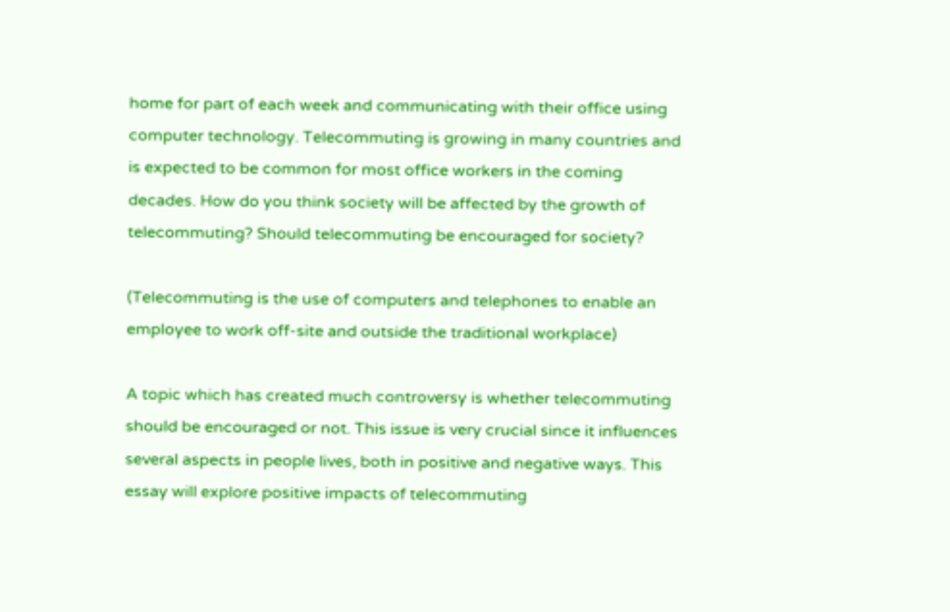home for part of each week and communicating with their office using computer technology. Telecommuting is growing in many countries and is expected to be common for most office workers in the coming decades. How do you think society will be affected by the growth of telecommuting? Should telecommuting be encouraged for society?

(Telecommuting is the use of computers and telephones to enable an employee to work off-site and outside the traditional workplace)

A topic which has created much controversy is whether telecommuting should be encouraged or not. This issue is very crucial since it influences several aspects in people lives, both in positive and negative ways. This essay will explore positive impacts of telecommuting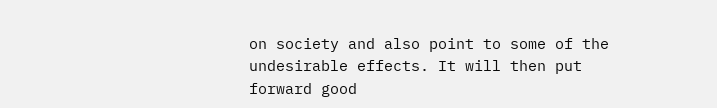on society and also point to some of the undesirable effects. It will then put forward good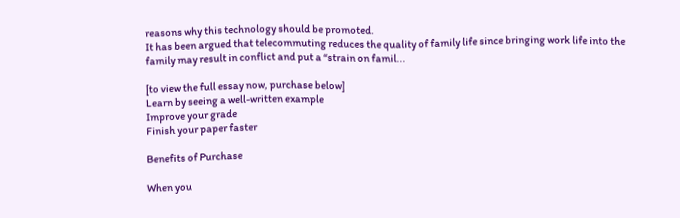reasons why this technology should be promoted.
It has been argued that telecommuting reduces the quality of family life since bringing work life into the family may result in conflict and put a “strain on famil...

[to view the full essay now, purchase below]
Learn by seeing a well-written example
Improve your grade
Finish your paper faster

Benefits of Purchase

When you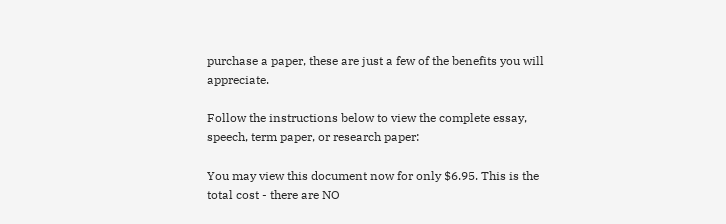purchase a paper, these are just a few of the benefits you will appreciate.

Follow the instructions below to view the complete essay, speech, term paper, or research paper:

You may view this document now for only $6.95. This is the total cost - there are NO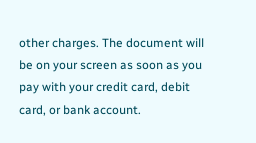other charges. The document will be on your screen as soon as you pay with your credit card, debit card, or bank account.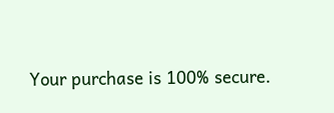Your purchase is 100% secure.